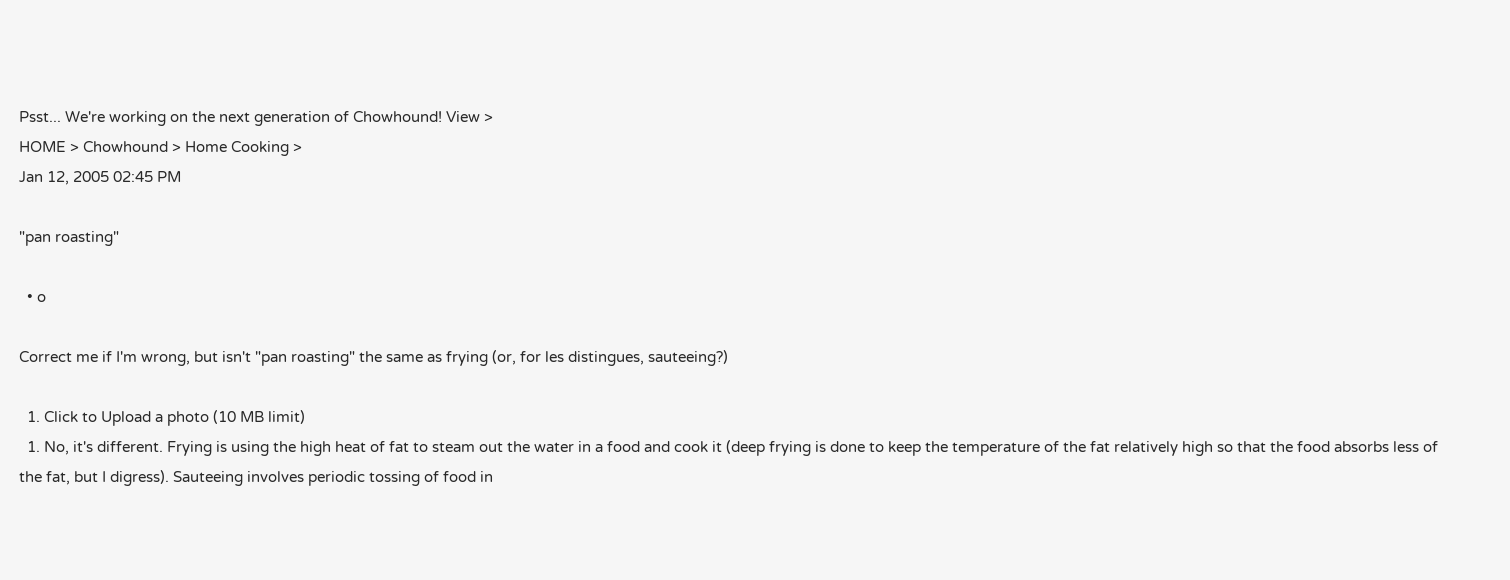Psst... We're working on the next generation of Chowhound! View >
HOME > Chowhound > Home Cooking >
Jan 12, 2005 02:45 PM

"pan roasting"

  • o

Correct me if I'm wrong, but isn't "pan roasting" the same as frying (or, for les distingues, sauteeing?)

  1. Click to Upload a photo (10 MB limit)
  1. No, it's different. Frying is using the high heat of fat to steam out the water in a food and cook it (deep frying is done to keep the temperature of the fat relatively high so that the food absorbs less of the fat, but I digress). Sauteeing involves periodic tossing of food in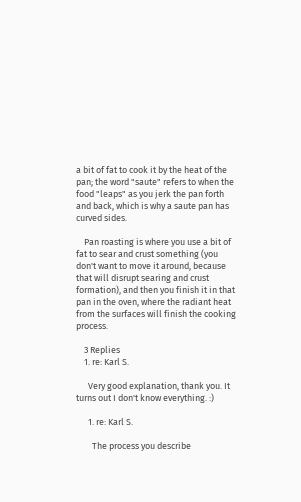a bit of fat to cook it by the heat of the pan; the word "saute" refers to when the food "leaps" as you jerk the pan forth and back, which is why a saute pan has curved sides.

    Pan roasting is where you use a bit of fat to sear and crust something (you don't want to move it around, because that will disrupt searing and crust formation), and then you finish it in that pan in the oven, where the radiant heat from the surfaces will finish the cooking process.

    3 Replies
    1. re: Karl S.

      Very good explanation, thank you. It turns out I don't know everything. :)

      1. re: Karl S.

        The process you describe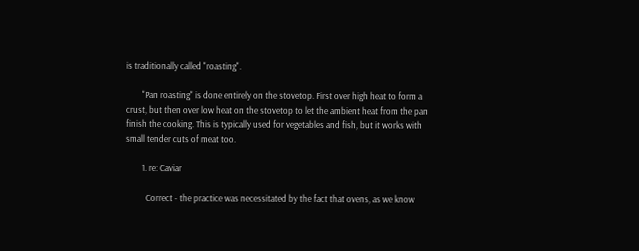is traditionally called "roasting".

        "Pan roasting" is done entirely on the stovetop. First over high heat to form a crust, but then over low heat on the stovetop to let the ambient heat from the pan finish the cooking. This is typically used for vegetables and fish, but it works with small tender cuts of meat too.

        1. re: Caviar

          Correct - the practice was necessitated by the fact that ovens, as we know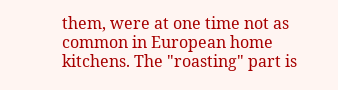them, were at one time not as common in European home kitchens. The "roasting" part is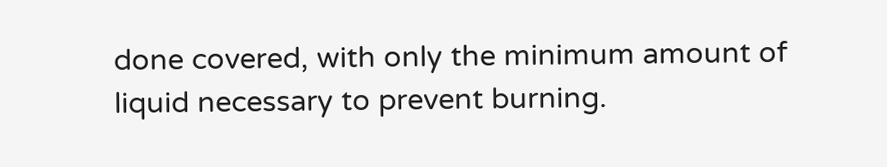done covered, with only the minimum amount of liquid necessary to prevent burning.